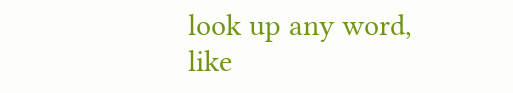look up any word, like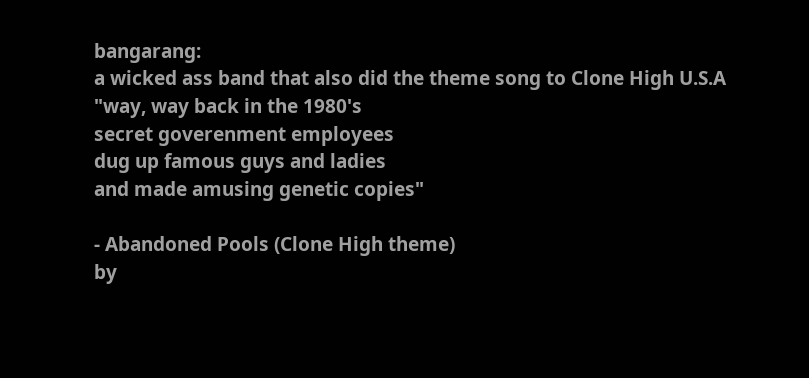bangarang:
a wicked ass band that also did the theme song to Clone High U.S.A
"way, way back in the 1980's
secret goverenment employees
dug up famous guys and ladies
and made amusing genetic copies"

- Abandoned Pools (Clone High theme)
by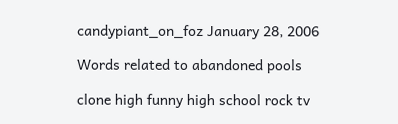candypiant_on_foz January 28, 2006

Words related to abandoned pools

clone high funny high school rock tv